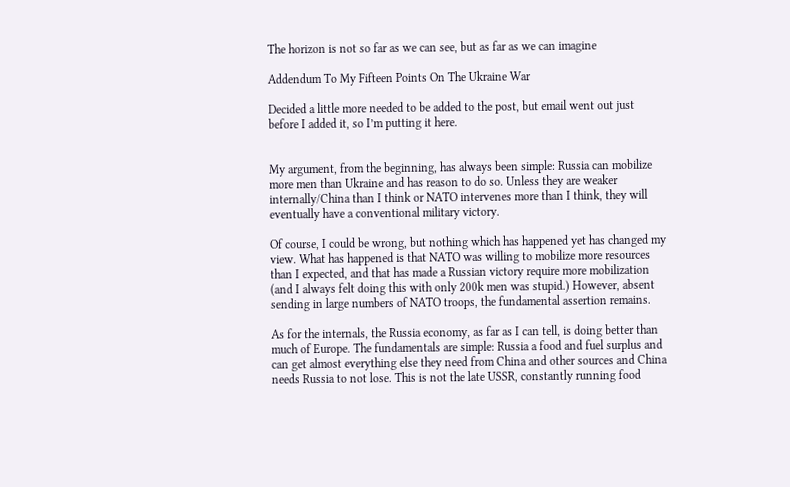The horizon is not so far as we can see, but as far as we can imagine

Addendum To My Fifteen Points On The Ukraine War

Decided a little more needed to be added to the post, but email went out just before I added it, so I’m putting it here.


My argument, from the beginning, has always been simple: Russia can mobilize more men than Ukraine and has reason to do so. Unless they are weaker internally/China than I think or NATO intervenes more than I think, they will eventually have a conventional military victory.

Of course, I could be wrong, but nothing which has happened yet has changed my view. What has happened is that NATO was willing to mobilize more resources than I expected, and that has made a Russian victory require more mobilization (and I always felt doing this with only 200k men was stupid.) However, absent sending in large numbers of NATO troops, the fundamental assertion remains.

As for the internals, the Russia economy, as far as I can tell, is doing better than much of Europe. The fundamentals are simple: Russia a food and fuel surplus and can get almost everything else they need from China and other sources and China needs Russia to not lose. This is not the late USSR, constantly running food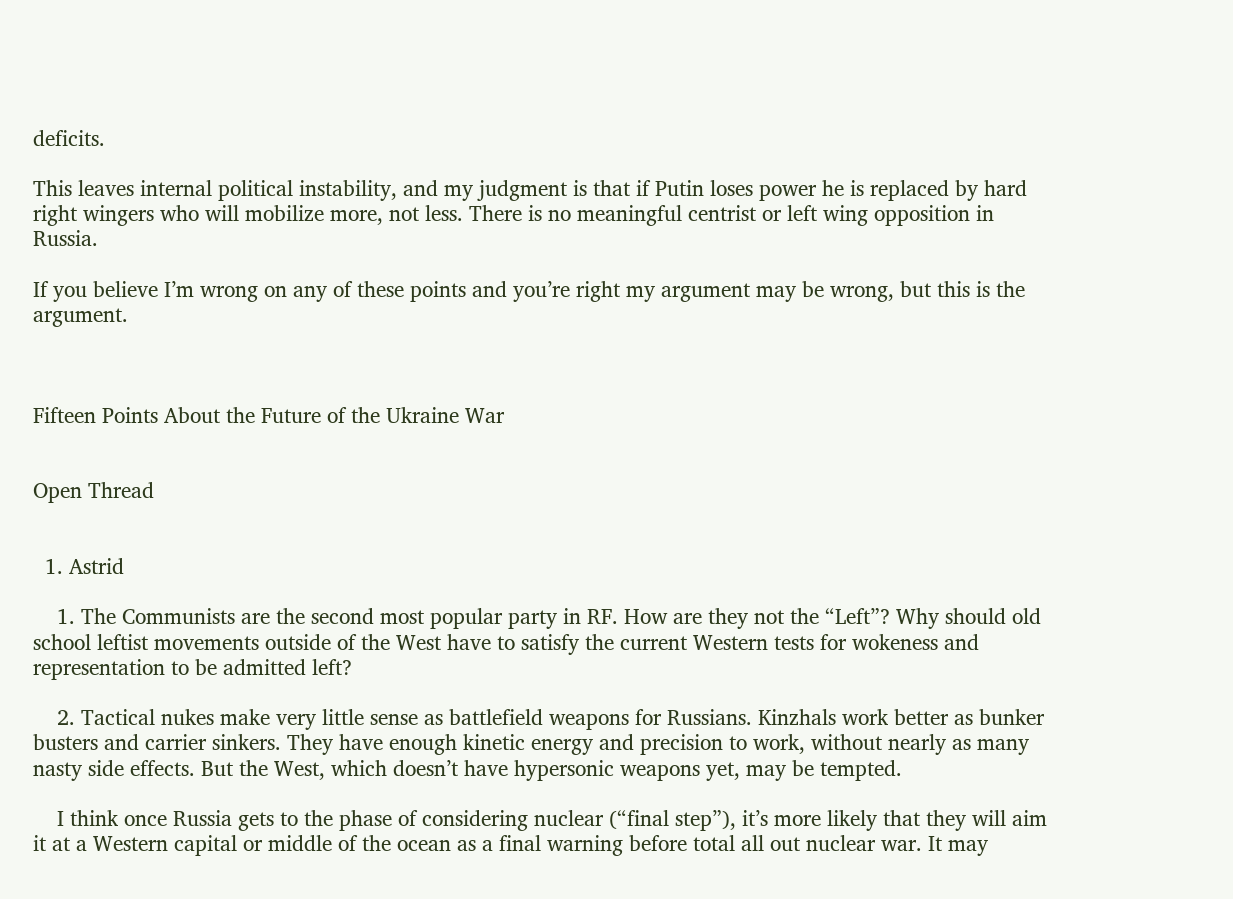deficits.

This leaves internal political instability, and my judgment is that if Putin loses power he is replaced by hard right wingers who will mobilize more, not less. There is no meaningful centrist or left wing opposition in Russia.

If you believe I’m wrong on any of these points and you’re right my argument may be wrong, but this is the argument.



Fifteen Points About the Future of the Ukraine War


Open Thread


  1. Astrid

    1. The Communists are the second most popular party in RF. How are they not the “Left”? Why should old school leftist movements outside of the West have to satisfy the current Western tests for wokeness and representation to be admitted left?

    2. Tactical nukes make very little sense as battlefield weapons for Russians. Kinzhals work better as bunker busters and carrier sinkers. They have enough kinetic energy and precision to work, without nearly as many nasty side effects. But the West, which doesn’t have hypersonic weapons yet, may be tempted.

    I think once Russia gets to the phase of considering nuclear (“final step”), it’s more likely that they will aim it at a Western capital or middle of the ocean as a final warning before total all out nuclear war. It may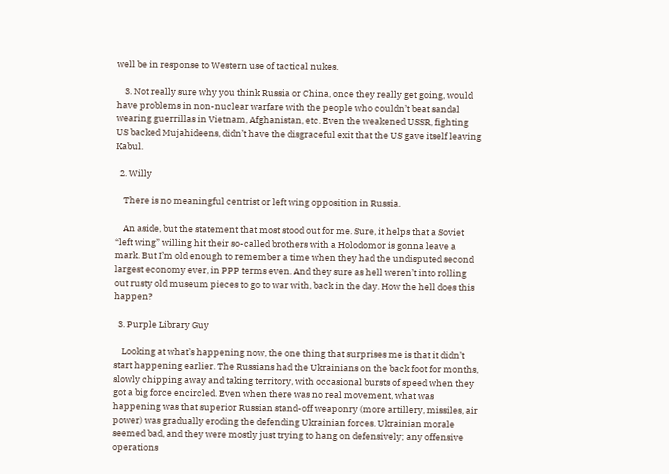well be in response to Western use of tactical nukes.

    3. Not really sure why you think Russia or China, once they really get going, would have problems in non-nuclear warfare with the people who couldn’t beat sandal wearing guerrillas in Vietnam, Afghanistan, etc. Even the weakened USSR, fighting US backed Mujahideens, didn’t have the disgraceful exit that the US gave itself leaving Kabul.

  2. Willy

    There is no meaningful centrist or left wing opposition in Russia.

    An aside, but the statement that most stood out for me. Sure, it helps that a Soviet “left wing” willing hit their so-called brothers with a Holodomor is gonna leave a mark. But I’m old enough to remember a time when they had the undisputed second largest economy ever, in PPP terms even. And they sure as hell weren’t into rolling out rusty old museum pieces to go to war with, back in the day. How the hell does this happen?

  3. Purple Library Guy

    Looking at what’s happening now, the one thing that surprises me is that it didn’t start happening earlier. The Russians had the Ukrainians on the back foot for months, slowly chipping away and taking territory, with occasional bursts of speed when they got a big force encircled. Even when there was no real movement, what was happening was that superior Russian stand-off weaponry (more artillery, missiles, air power) was gradually eroding the defending Ukrainian forces. Ukrainian morale seemed bad, and they were mostly just trying to hang on defensively; any offensive operations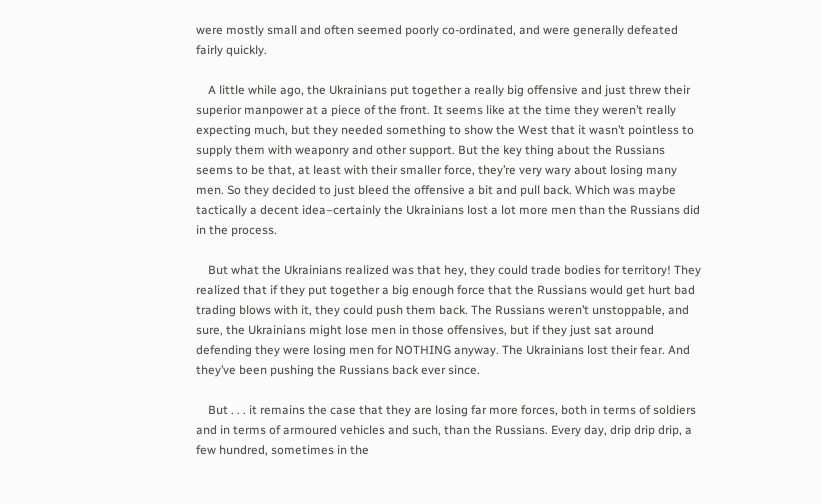were mostly small and often seemed poorly co-ordinated, and were generally defeated fairly quickly.

    A little while ago, the Ukrainians put together a really big offensive and just threw their superior manpower at a piece of the front. It seems like at the time they weren’t really expecting much, but they needed something to show the West that it wasn’t pointless to supply them with weaponry and other support. But the key thing about the Russians seems to be that, at least with their smaller force, they’re very wary about losing many men. So they decided to just bleed the offensive a bit and pull back. Which was maybe tactically a decent idea–certainly the Ukrainians lost a lot more men than the Russians did in the process.

    But what the Ukrainians realized was that hey, they could trade bodies for territory! They realized that if they put together a big enough force that the Russians would get hurt bad trading blows with it, they could push them back. The Russians weren’t unstoppable, and sure, the Ukrainians might lose men in those offensives, but if they just sat around defending they were losing men for NOTHING anyway. The Ukrainians lost their fear. And they’ve been pushing the Russians back ever since.

    But . . . it remains the case that they are losing far more forces, both in terms of soldiers and in terms of armoured vehicles and such, than the Russians. Every day, drip drip drip, a few hundred, sometimes in the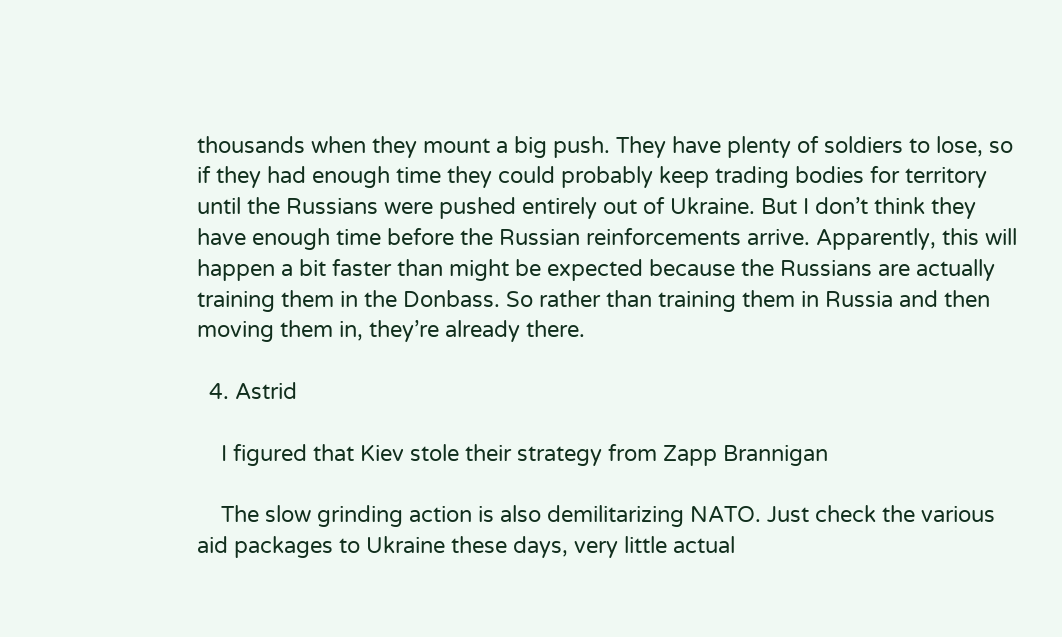thousands when they mount a big push. They have plenty of soldiers to lose, so if they had enough time they could probably keep trading bodies for territory until the Russians were pushed entirely out of Ukraine. But I don’t think they have enough time before the Russian reinforcements arrive. Apparently, this will happen a bit faster than might be expected because the Russians are actually training them in the Donbass. So rather than training them in Russia and then moving them in, they’re already there.

  4. Astrid

    I figured that Kiev stole their strategy from Zapp Brannigan

    The slow grinding action is also demilitarizing NATO. Just check the various aid packages to Ukraine these days, very little actual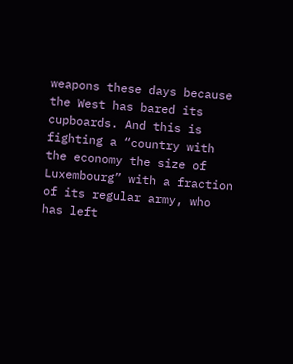weapons these days because the West has bared its cupboards. And this is fighting a “country with the economy the size of Luxembourg” with a fraction of its regular army, who has left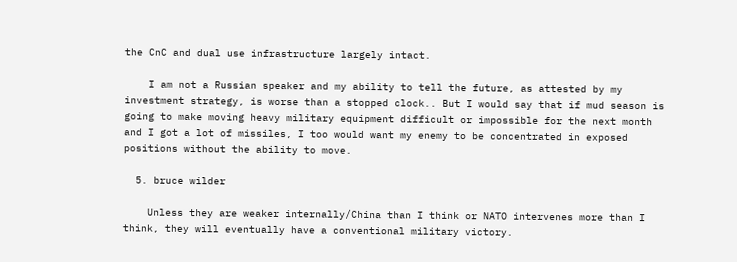the CnC and dual use infrastructure largely intact.

    I am not a Russian speaker and my ability to tell the future, as attested by my investment strategy, is worse than a stopped clock.. But I would say that if mud season is going to make moving heavy military equipment difficult or impossible for the next month and I got a lot of missiles, I too would want my enemy to be concentrated in exposed positions without the ability to move.

  5. bruce wilder

    Unless they are weaker internally/China than I think or NATO intervenes more than I think, they will eventually have a conventional military victory.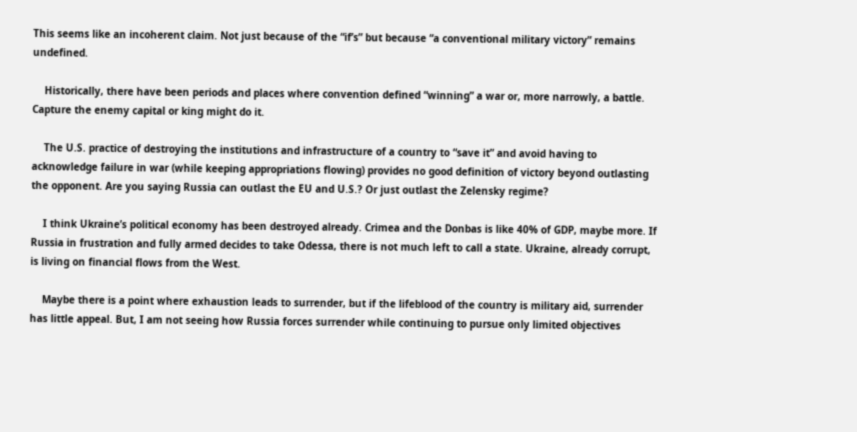This seems like an incoherent claim. Not just because of the “if’s” but because “a conventional military victory” remains undefined.

    Historically, there have been periods and places where convention defined “winning” a war or, more narrowly, a battle. Capture the enemy capital or king might do it.

    The U.S. practice of destroying the institutions and infrastructure of a country to “save it” and avoid having to acknowledge failure in war (while keeping appropriations flowing) provides no good definition of victory beyond outlasting the opponent. Are you saying Russia can outlast the EU and U.S.? Or just outlast the Zelensky regime?

    I think Ukraine’s political economy has been destroyed already. Crimea and the Donbas is like 40% of GDP, maybe more. If Russia in frustration and fully armed decides to take Odessa, there is not much left to call a state. Ukraine, already corrupt, is living on financial flows from the West.

    Maybe there is a point where exhaustion leads to surrender, but if the lifeblood of the country is military aid, surrender has little appeal. But, I am not seeing how Russia forces surrender while continuing to pursue only limited objectives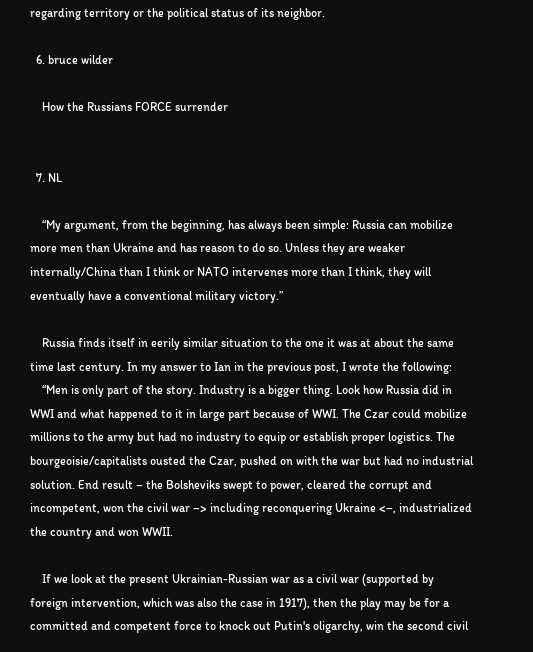regarding territory or the political status of its neighbor.

  6. bruce wilder

    How the Russians FORCE surrender


  7. NL

    “My argument, from the beginning, has always been simple: Russia can mobilize more men than Ukraine and has reason to do so. Unless they are weaker internally/China than I think or NATO intervenes more than I think, they will eventually have a conventional military victory.”

    Russia finds itself in eerily similar situation to the one it was at about the same time last century. In my answer to Ian in the previous post, I wrote the following:
    “Men is only part of the story. Industry is a bigger thing. Look how Russia did in WWI and what happened to it in large part because of WWI. The Czar could mobilize millions to the army but had no industry to equip or establish proper logistics. The bourgeoisie/capitalists ousted the Czar, pushed on with the war but had no industrial solution. End result – the Bolsheviks swept to power, cleared the corrupt and incompetent, won the civil war –> including reconquering Ukraine <–, industrialized the country and won WWII.

    If we look at the present Ukrainian-Russian war as a civil war (supported by foreign intervention, which was also the case in 1917), then the play may be for a committed and competent force to knock out Putin's oligarchy, win the second civil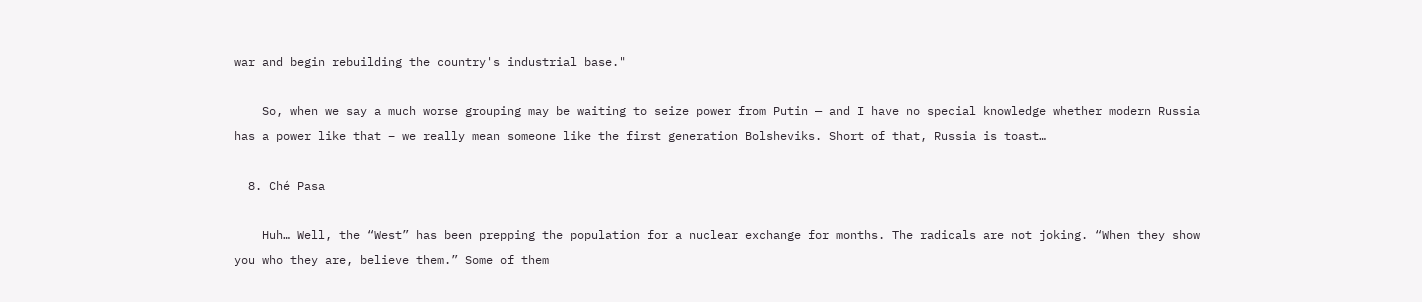war and begin rebuilding the country's industrial base."

    So, when we say a much worse grouping may be waiting to seize power from Putin — and I have no special knowledge whether modern Russia has a power like that – we really mean someone like the first generation Bolsheviks. Short of that, Russia is toast…

  8. Ché Pasa

    Huh… Well, the “West” has been prepping the population for a nuclear exchange for months. The radicals are not joking. “When they show you who they are, believe them.” Some of them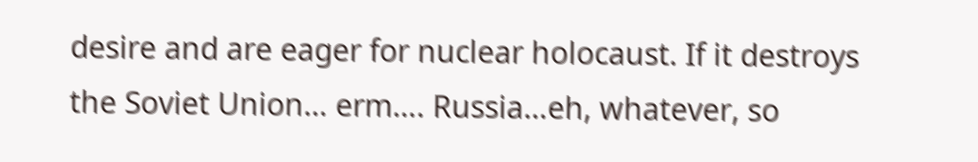desire and are eager for nuclear holocaust. If it destroys the Soviet Union… erm…. Russia…eh, whatever, so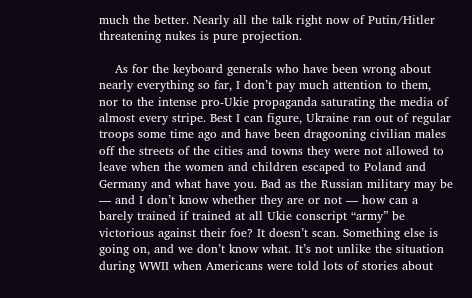much the better. Nearly all the talk right now of Putin/Hitler threatening nukes is pure projection.

    As for the keyboard generals who have been wrong about nearly everything so far, I don’t pay much attention to them, nor to the intense pro-Ukie propaganda saturating the media of almost every stripe. Best I can figure, Ukraine ran out of regular troops some time ago and have been dragooning civilian males off the streets of the cities and towns they were not allowed to leave when the women and children escaped to Poland and Germany and what have you. Bad as the Russian military may be — and I don’t know whether they are or not — how can a barely trained if trained at all Ukie conscript “army” be victorious against their foe? It doesn’t scan. Something else is going on, and we don’t know what. It’s not unlike the situation during WWII when Americans were told lots of stories about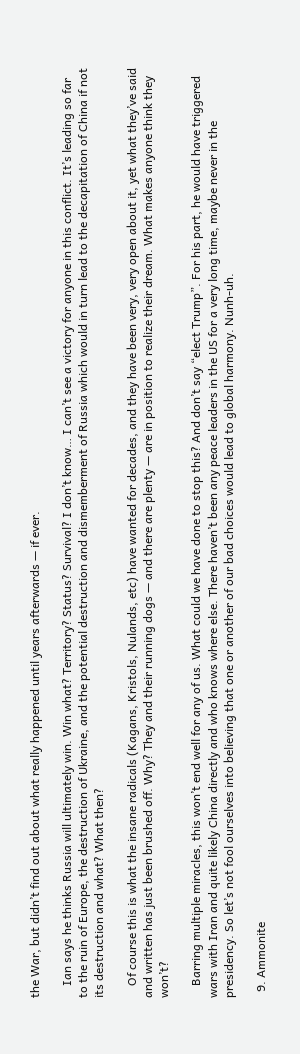the War, but didn’t find out about what really happened until years afterwards — if ever.

    Ian says he thinks Russia will ultimately win. Win what? Territory? Status? Survival? I don’t know… I can’t see a victory for anyone in this conflict. It’s leading so far to the ruin of Europe, the destruction of Ukraine, and the potential destruction and dismemberment of Russia which would in turn lead to the decapitation of China if not its destruction and what? What then?

    Of course this is what the insane radicals (Kagans, Kristols, Nulands, etc) have wanted for decades, and they have been very, very open about it, yet what they’ve said and written has just been brushed off. Why? They and their running dogs — and there are plenty — are in position to realize their dream. What makes anyone think they won’t?

    Barring multiple miracles, this won’t end well for any of us. What could we have done to stop this? And don’t say “elect Trump”. For his part, he would have triggered wars with Iran and quite likely China directly and who knows where else. There haven’t been any peace leaders in the US for a very long time, maybe never in the presidency. So let’s not fool ourselves into believing that one or another of our bad choices would lead to global harmony. Nunh-uh.

  9. Ammonite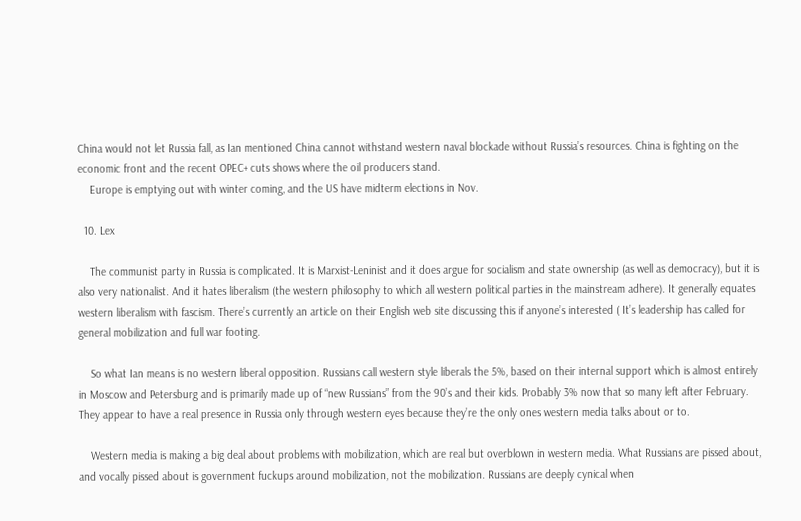China would not let Russia fall, as Ian mentioned China cannot withstand western naval blockade without Russia’s resources. China is fighting on the economic front and the recent OPEC+ cuts shows where the oil producers stand.
    Europe is emptying out with winter coming, and the US have midterm elections in Nov.

  10. Lex

    The communist party in Russia is complicated. It is Marxist-Leninist and it does argue for socialism and state ownership (as well as democracy), but it is also very nationalist. And it hates liberalism (the western philosophy to which all western political parties in the mainstream adhere). It generally equates western liberalism with fascism. There’s currently an article on their English web site discussing this if anyone’s interested ( It’s leadership has called for general mobilization and full war footing.

    So what Ian means is no western liberal opposition. Russians call western style liberals the 5%, based on their internal support which is almost entirely in Moscow and Petersburg and is primarily made up of “new Russians” from the 90’s and their kids. Probably 3% now that so many left after February. They appear to have a real presence in Russia only through western eyes because they’re the only ones western media talks about or to.

    Western media is making a big deal about problems with mobilization, which are real but overblown in western media. What Russians are pissed about, and vocally pissed about is government fuckups around mobilization, not the mobilization. Russians are deeply cynical when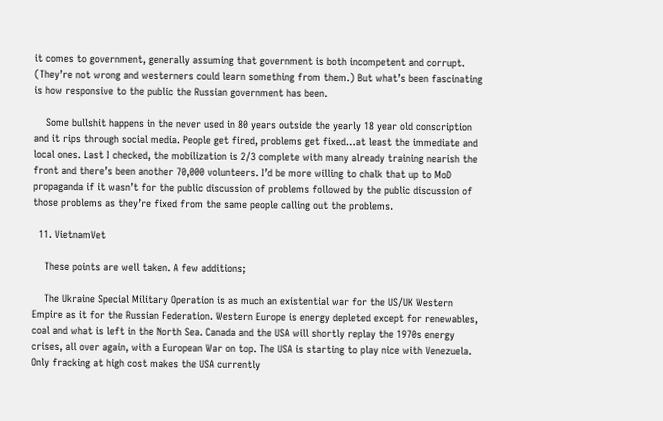it comes to government, generally assuming that government is both incompetent and corrupt. (They’re not wrong and westerners could learn something from them.) But what’s been fascinating is how responsive to the public the Russian government has been.

    Some bullshit happens in the never used in 80 years outside the yearly 18 year old conscription and it rips through social media. People get fired, problems get fixed…at least the immediate and local ones. Last I checked, the mobilization is 2/3 complete with many already training nearish the front and there’s been another 70,000 volunteers. I’d be more willing to chalk that up to MoD propaganda if it wasn’t for the public discussion of problems followed by the public discussion of those problems as they’re fixed from the same people calling out the problems.

  11. VietnamVet

    These points are well taken. A few additions;

    The Ukraine Special Military Operation is as much an existential war for the US/UK Western Empire as it for the Russian Federation. Western Europe is energy depleted except for renewables, coal and what is left in the North Sea. Canada and the USA will shortly replay the 1970s energy crises, all over again, with a European War on top. The USA is starting to play nice with Venezuela. Only fracking at high cost makes the USA currently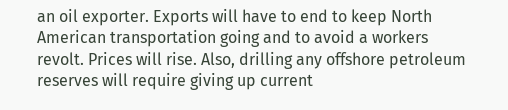an oil exporter. Exports will have to end to keep North American transportation going and to avoid a workers revolt. Prices will rise. Also, drilling any offshore petroleum reserves will require giving up current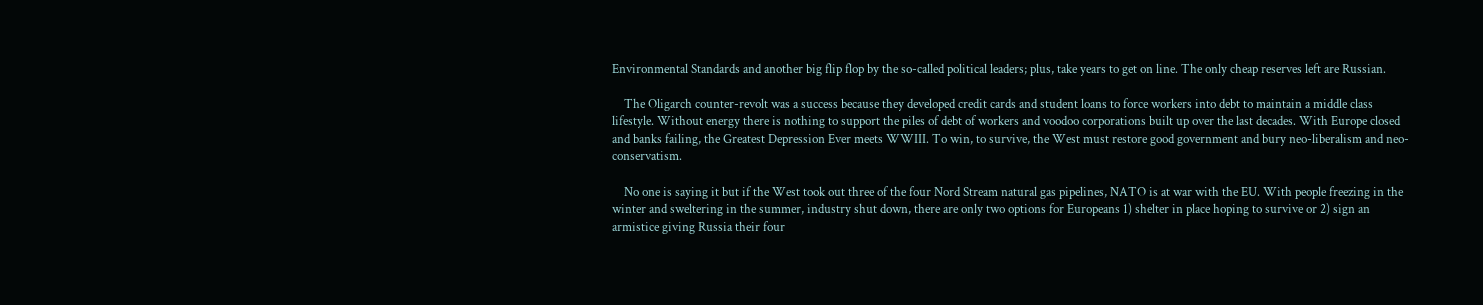Environmental Standards and another big flip flop by the so-called political leaders; plus, take years to get on line. The only cheap reserves left are Russian.

    The Oligarch counter-revolt was a success because they developed credit cards and student loans to force workers into debt to maintain a middle class lifestyle. Without energy there is nothing to support the piles of debt of workers and voodoo corporations built up over the last decades. With Europe closed and banks failing, the Greatest Depression Ever meets WWIII. To win, to survive, the West must restore good government and bury neo-liberalism and neo-conservatism.

    No one is saying it but if the West took out three of the four Nord Stream natural gas pipelines, NATO is at war with the EU. With people freezing in the winter and sweltering in the summer, industry shut down, there are only two options for Europeans 1) shelter in place hoping to survive or 2) sign an armistice giving Russia their four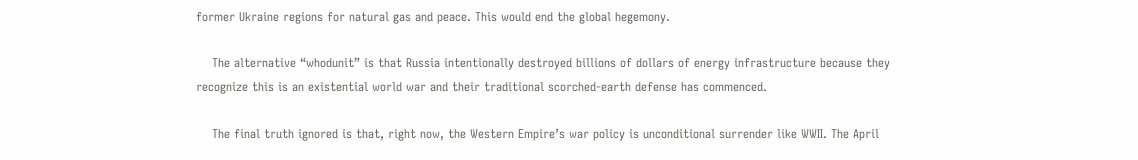former Ukraine regions for natural gas and peace. This would end the global hegemony.

    The alternative “whodunit” is that Russia intentionally destroyed billions of dollars of energy infrastructure because they recognize this is an existential world war and their traditional scorched-earth defense has commenced.

    The final truth ignored is that, right now, the Western Empire’s war policy is unconditional surrender like WWII. The April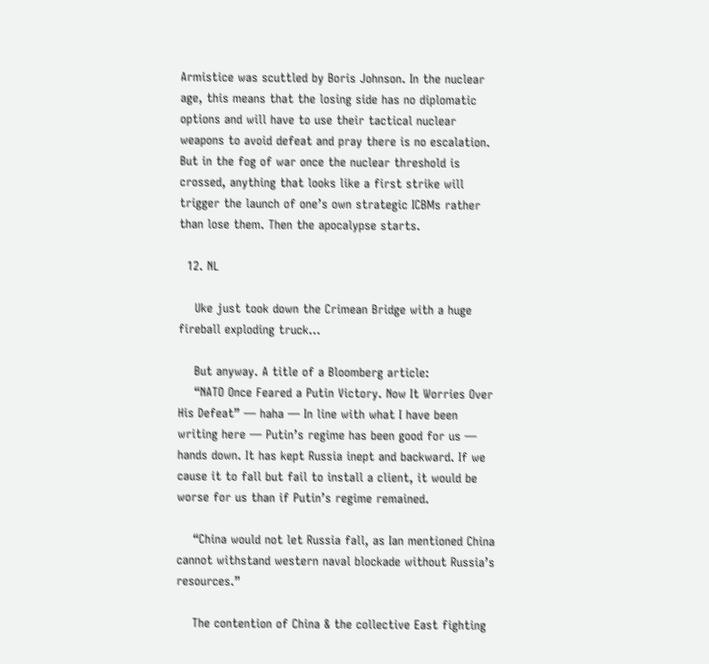Armistice was scuttled by Boris Johnson. In the nuclear age, this means that the losing side has no diplomatic options and will have to use their tactical nuclear weapons to avoid defeat and pray there is no escalation. But in the fog of war once the nuclear threshold is crossed, anything that looks like a first strike will trigger the launch of one’s own strategic ICBMs rather than lose them. Then the apocalypse starts.

  12. NL

    Uke just took down the Crimean Bridge with a huge fireball exploding truck…

    But anyway. A title of a Bloomberg article:
    “NATO Once Feared a Putin Victory. Now It Worries Over His Defeat” — haha — In line with what I have been writing here — Putin’s regime has been good for us — hands down. It has kept Russia inept and backward. If we cause it to fall but fail to install a client, it would be worse for us than if Putin’s regime remained.

    “China would not let Russia fall, as Ian mentioned China cannot withstand western naval blockade without Russia’s resources.”

    The contention of China & the collective East fighting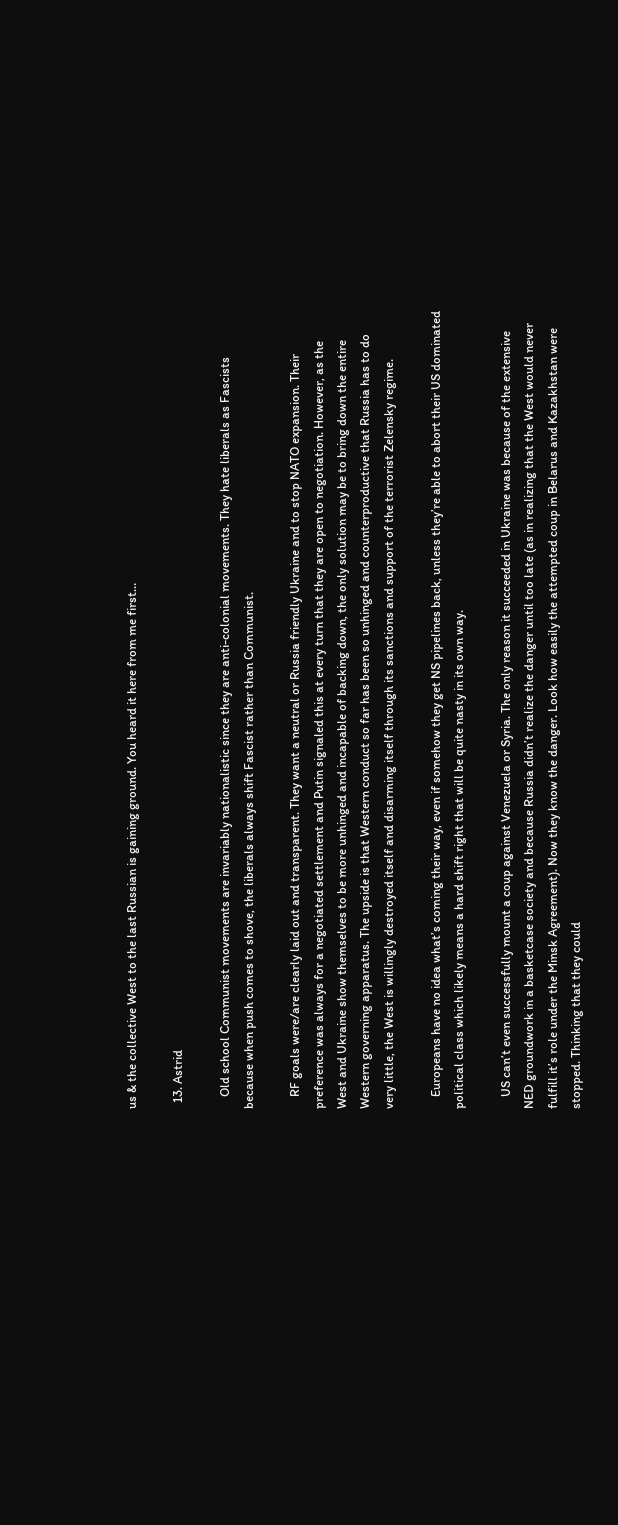us & the collective West to the last Russian is gaining ground. You heard it here from me first…

  13. Astrid

    Old school Communist movements are invariably nationalistic since they are anti-colonial movements. They hate liberals as Fascists because when push comes to shove, the liberals always shift Fascist rather than Communist.

    RF goals were/are clearly laid out and transparent. They want a neutral or Russia friendly Ukraine and to stop NATO expansion. Their preference was always for a negotiated settlement and Putin signaled this at every turn that they are open to negotiation. However, as the West and Ukraine show themselves to be more unhinged and incapable of backing down, the only solution may be to bring down the entire Western governing apparatus. The upside is that Western conduct so far has been so unhinged and counterproductive that Russia has to do very little, the West is willingly destroyed itself and disarming itself through its sanctions and support of the terrorist Zelensky regime.

    Europeans have no idea what’s coming their way, even if somehow they get NS pipelines back, unless they’re able to abort their US dominated political class which likely means a hard shift right that will be quite nasty in its own way.

    US can’t even successfully mount a coup against Venezuela or Syria. The only reason it succeeded in Ukraine was because of the extensive NED groundwork in a basketcase society and because Russia didn’t realize the danger until too late (as in realizing that the West would never fulfill it’s role under the Minsk Agreement). Now they know the danger. Look how easily the attempted coup in Belarus and Kazakhstan were stopped. Thinking that they could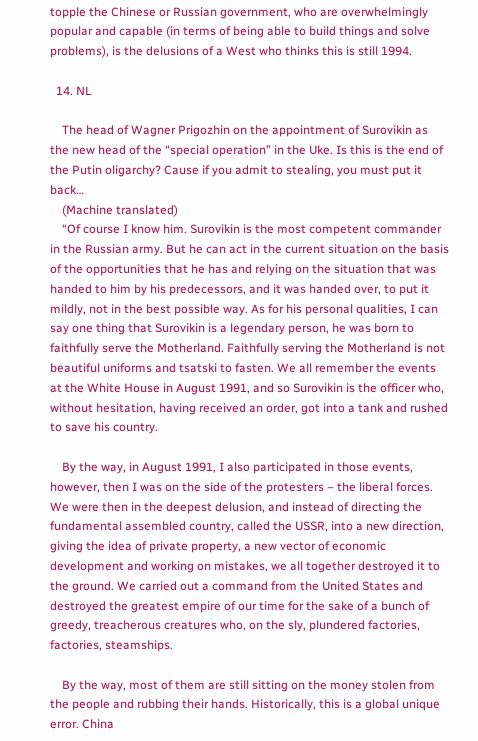topple the Chinese or Russian government, who are overwhelmingly popular and capable (in terms of being able to build things and solve problems), is the delusions of a West who thinks this is still 1994.

  14. NL

    The head of Wagner Prigozhin on the appointment of Surovikin as the new head of the “special operation” in the Uke. Is this is the end of the Putin oligarchy? Cause if you admit to stealing, you must put it back…
    (Machine translated)
    “Of course I know him. Surovikin is the most competent commander in the Russian army. But he can act in the current situation on the basis of the opportunities that he has and relying on the situation that was handed to him by his predecessors, and it was handed over, to put it mildly, not in the best possible way. As for his personal qualities, I can say one thing that Surovikin is a legendary person, he was born to faithfully serve the Motherland. Faithfully serving the Motherland is not beautiful uniforms and tsatski to fasten. We all remember the events at the White House in August 1991, and so Surovikin is the officer who, without hesitation, having received an order, got into a tank and rushed to save his country.

    By the way, in August 1991, I also participated in those events, however, then I was on the side of the protesters – the liberal forces. We were then in the deepest delusion, and instead of directing the fundamental assembled country, called the USSR, into a new direction, giving the idea of private property, a new vector of economic development and working on mistakes, we all together destroyed it to the ground. We carried out a command from the United States and destroyed the greatest empire of our time for the sake of a bunch of greedy, treacherous creatures who, on the sly, plundered factories, factories, steamships.

    By the way, most of them are still sitting on the money stolen from the people and rubbing their hands. Historically, this is a global unique error. China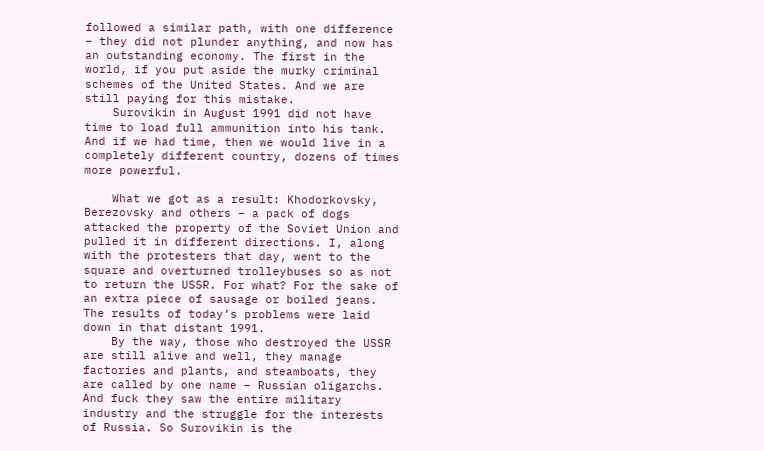followed a similar path, with one difference – they did not plunder anything, and now has an outstanding economy. The first in the world, if you put aside the murky criminal schemes of the United States. And we are still paying for this mistake.
    Surovikin in August 1991 did not have time to load full ammunition into his tank. And if we had time, then we would live in a completely different country, dozens of times more powerful.

    What we got as a result: Khodorkovsky, Berezovsky and others – a pack of dogs attacked the property of the Soviet Union and pulled it in different directions. I, along with the protesters that day, went to the square and overturned trolleybuses so as not to return the USSR. For what? For the sake of an extra piece of sausage or boiled jeans. The results of today’s problems were laid down in that distant 1991.
    By the way, those who destroyed the USSR are still alive and well, they manage factories and plants, and steamboats, they are called by one name – Russian oligarchs. And fuck they saw the entire military industry and the struggle for the interests of Russia. So Surovikin is the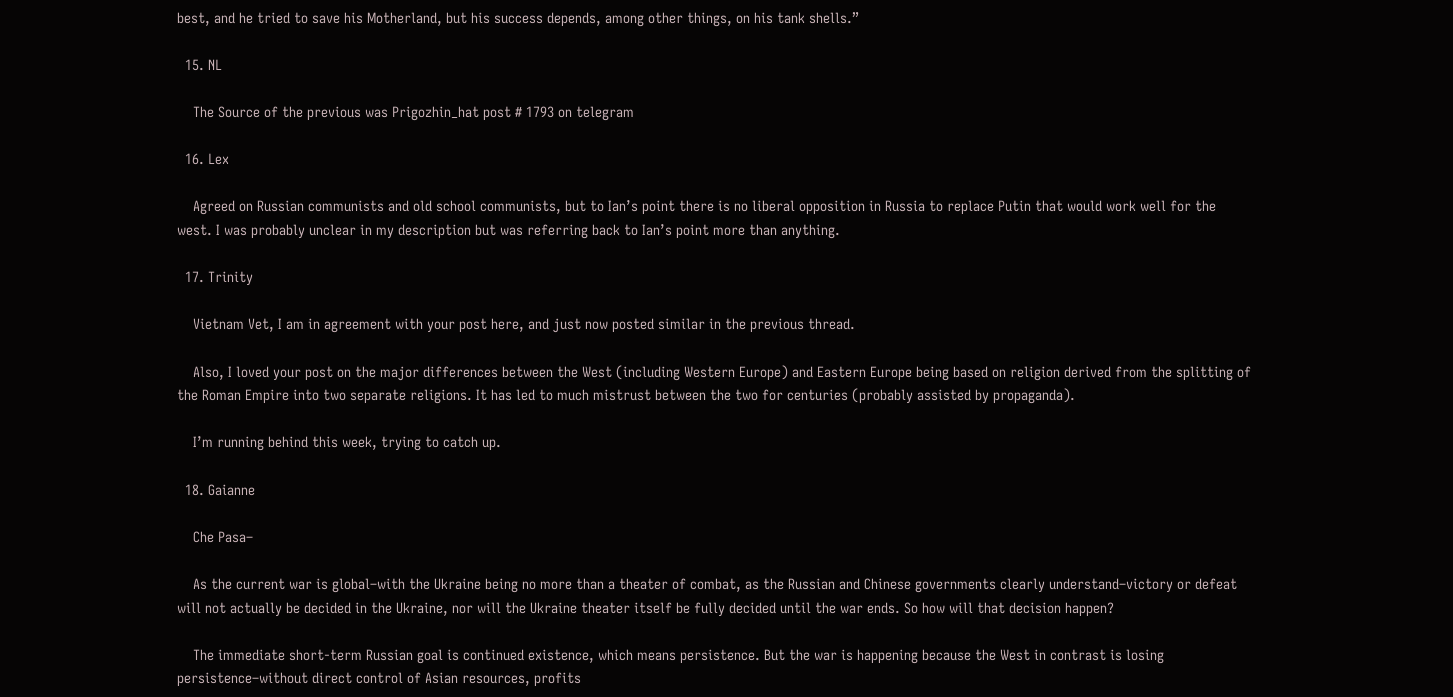best, and he tried to save his Motherland, but his success depends, among other things, on his tank shells.”

  15. NL

    The Source of the previous was Prigozhin_hat post # 1793 on telegram

  16. Lex

    Agreed on Russian communists and old school communists, but to Ian’s point there is no liberal opposition in Russia to replace Putin that would work well for the west. I was probably unclear in my description but was referring back to Ian’s point more than anything.

  17. Trinity

    Vietnam Vet, I am in agreement with your post here, and just now posted similar in the previous thread.

    Also, I loved your post on the major differences between the West (including Western Europe) and Eastern Europe being based on religion derived from the splitting of the Roman Empire into two separate religions. It has led to much mistrust between the two for centuries (probably assisted by propaganda).

    I’m running behind this week, trying to catch up.

  18. Gaianne

    Che Pasa–

    As the current war is global–with the Ukraine being no more than a theater of combat, as the Russian and Chinese governments clearly understand–victory or defeat will not actually be decided in the Ukraine, nor will the Ukraine theater itself be fully decided until the war ends. So how will that decision happen?

    The immediate short-term Russian goal is continued existence, which means persistence. But the war is happening because the West in contrast is losing persistence–without direct control of Asian resources, profits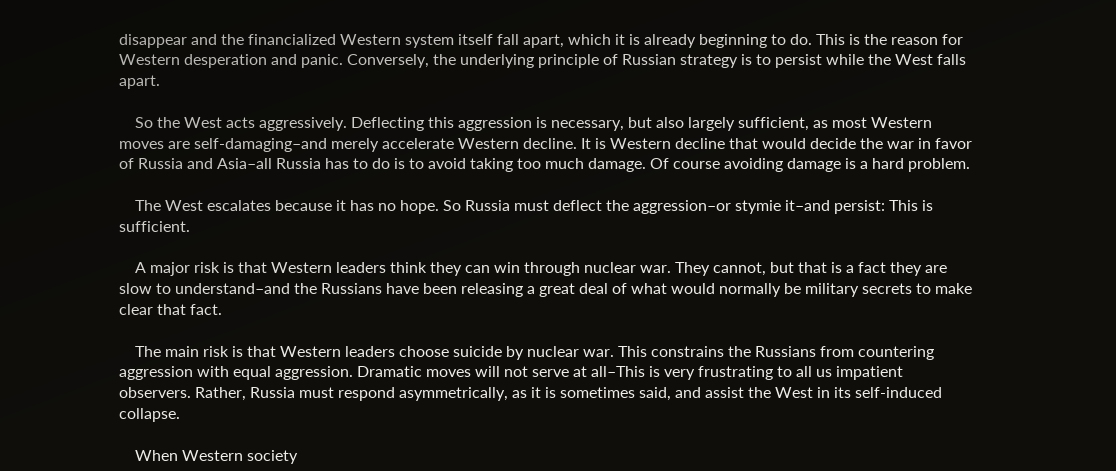disappear and the financialized Western system itself fall apart, which it is already beginning to do. This is the reason for Western desperation and panic. Conversely, the underlying principle of Russian strategy is to persist while the West falls apart.

    So the West acts aggressively. Deflecting this aggression is necessary, but also largely sufficient, as most Western moves are self-damaging–and merely accelerate Western decline. It is Western decline that would decide the war in favor of Russia and Asia–all Russia has to do is to avoid taking too much damage. Of course avoiding damage is a hard problem.

    The West escalates because it has no hope. So Russia must deflect the aggression–or stymie it–and persist: This is sufficient.

    A major risk is that Western leaders think they can win through nuclear war. They cannot, but that is a fact they are slow to understand–and the Russians have been releasing a great deal of what would normally be military secrets to make clear that fact.

    The main risk is that Western leaders choose suicide by nuclear war. This constrains the Russians from countering aggression with equal aggression. Dramatic moves will not serve at all–This is very frustrating to all us impatient observers. Rather, Russia must respond asymmetrically, as it is sometimes said, and assist the West in its self-induced collapse.

    When Western society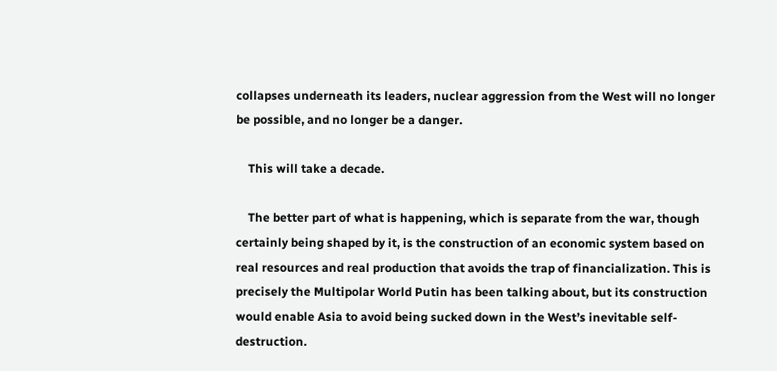collapses underneath its leaders, nuclear aggression from the West will no longer be possible, and no longer be a danger.

    This will take a decade.

    The better part of what is happening, which is separate from the war, though certainly being shaped by it, is the construction of an economic system based on real resources and real production that avoids the trap of financialization. This is precisely the Multipolar World Putin has been talking about, but its construction would enable Asia to avoid being sucked down in the West’s inevitable self-destruction.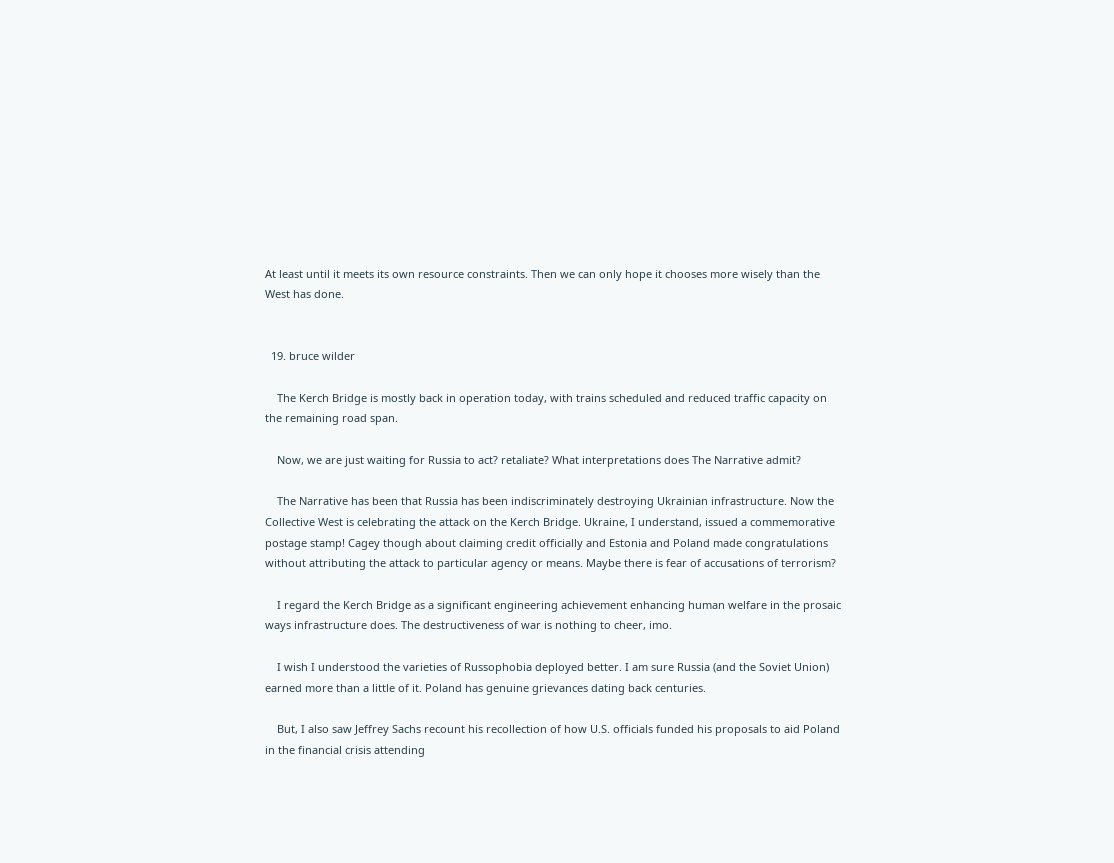At least until it meets its own resource constraints. Then we can only hope it chooses more wisely than the West has done.


  19. bruce wilder

    The Kerch Bridge is mostly back in operation today, with trains scheduled and reduced traffic capacity on the remaining road span.

    Now, we are just waiting for Russia to act? retaliate? What interpretations does The Narrative admit?

    The Narrative has been that Russia has been indiscriminately destroying Ukrainian infrastructure. Now the Collective West is celebrating the attack on the Kerch Bridge. Ukraine, I understand, issued a commemorative postage stamp! Cagey though about claiming credit officially and Estonia and Poland made congratulations without attributing the attack to particular agency or means. Maybe there is fear of accusations of terrorism?

    I regard the Kerch Bridge as a significant engineering achievement enhancing human welfare in the prosaic ways infrastructure does. The destructiveness of war is nothing to cheer, imo.

    I wish I understood the varieties of Russophobia deployed better. I am sure Russia (and the Soviet Union) earned more than a little of it. Poland has genuine grievances dating back centuries.

    But, I also saw Jeffrey Sachs recount his recollection of how U.S. officials funded his proposals to aid Poland in the financial crisis attending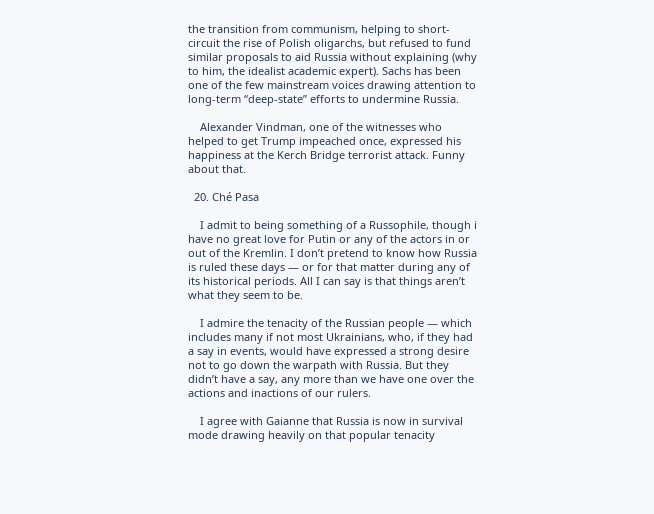the transition from communism, helping to short-circuit the rise of Polish oligarchs, but refused to fund similar proposals to aid Russia without explaining (why to him, the idealist academic expert). Sachs has been one of the few mainstream voices drawing attention to long-term “deep-state” efforts to undermine Russia.

    Alexander Vindman, one of the witnesses who helped to get Trump impeached once, expressed his happiness at the Kerch Bridge terrorist attack. Funny about that.

  20. Ché Pasa

    I admit to being something of a Russophile, though i have no great love for Putin or any of the actors in or out of the Kremlin. I don’t pretend to know how Russia is ruled these days — or for that matter during any of its historical periods. All I can say is that things aren’t what they seem to be.

    I admire the tenacity of the Russian people — which includes many if not most Ukrainians, who, if they had a say in events, would have expressed a strong desire not to go down the warpath with Russia. But they didn’t have a say, any more than we have one over the actions and inactions of our rulers.

    I agree with Gaianne that Russia is now in survival mode drawing heavily on that popular tenacity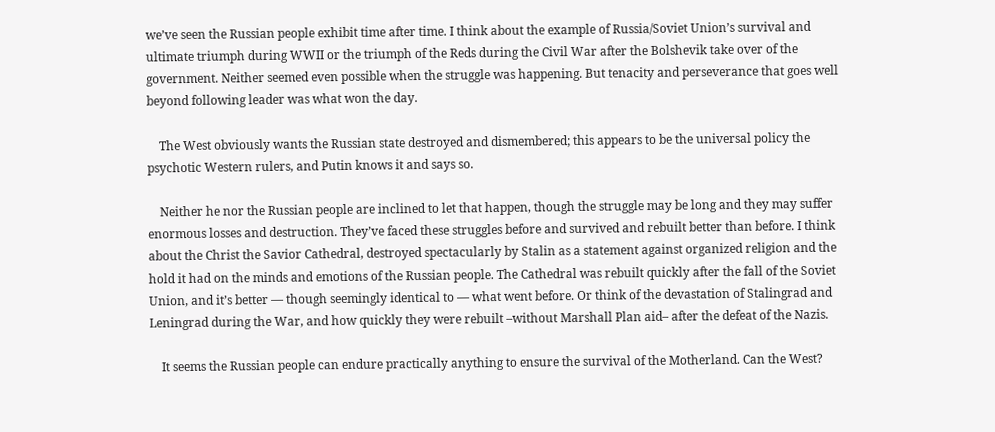we’ve seen the Russian people exhibit time after time. I think about the example of Russia/Soviet Union’s survival and ultimate triumph during WWII or the triumph of the Reds during the Civil War after the Bolshevik take over of the government. Neither seemed even possible when the struggle was happening. But tenacity and perseverance that goes well beyond following leader was what won the day.

    The West obviously wants the Russian state destroyed and dismembered; this appears to be the universal policy the psychotic Western rulers, and Putin knows it and says so.

    Neither he nor the Russian people are inclined to let that happen, though the struggle may be long and they may suffer enormous losses and destruction. They’ve faced these struggles before and survived and rebuilt better than before. I think about the Christ the Savior Cathedral, destroyed spectacularly by Stalin as a statement against organized religion and the hold it had on the minds and emotions of the Russian people. The Cathedral was rebuilt quickly after the fall of the Soviet Union, and it’s better — though seemingly identical to — what went before. Or think of the devastation of Stalingrad and Leningrad during the War, and how quickly they were rebuilt –without Marshall Plan aid– after the defeat of the Nazis.

    It seems the Russian people can endure practically anything to ensure the survival of the Motherland. Can the West?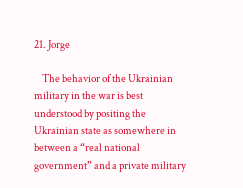21. Jorge

    The behavior of the Ukrainian military in the war is best understood by positing the Ukrainian state as somewhere in between a “real national government” and a private military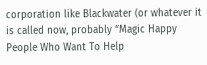corporation like Blackwater (or whatever it is called now, probably “Magic Happy People Who Want To Help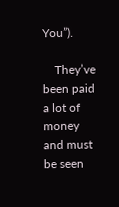You”).

    They’ve been paid a lot of money and must be seen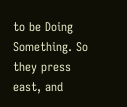to be Doing Something. So they press east, and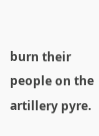burn their people on the artillery pyre.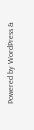Powered by WordPress &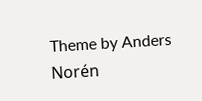Theme by Anders Norén